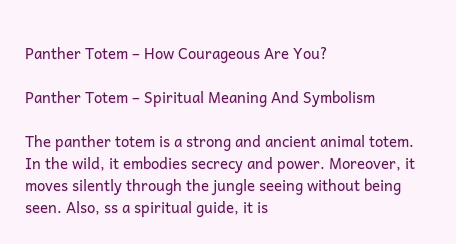Panther Totem – How Courageous Are You?

Panther Totem – Spiritual Meaning And Symbolism

The panther totem is a strong and ancient animal totem. In the wild, it embodies secrecy and power. Moreover, it moves silently through the jungle seeing without being seen. Also, ss a spiritual guide, it is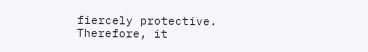fiercely protective. Therefore, it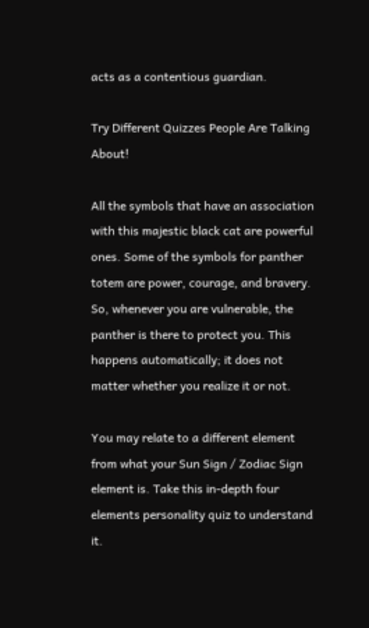acts as a contentious guardian.

Try Different Quizzes People Are Talking About!

All the symbols that have an association with this majestic black cat are powerful ones. Some of the symbols for panther totem are power, courage, and bravery. So, whenever you are vulnerable, the panther is there to protect you. This happens automatically; it does not matter whether you realize it or not.

You may relate to a different element from what your Sun Sign / Zodiac Sign element is. Take this in-depth four elements personality quiz to understand it.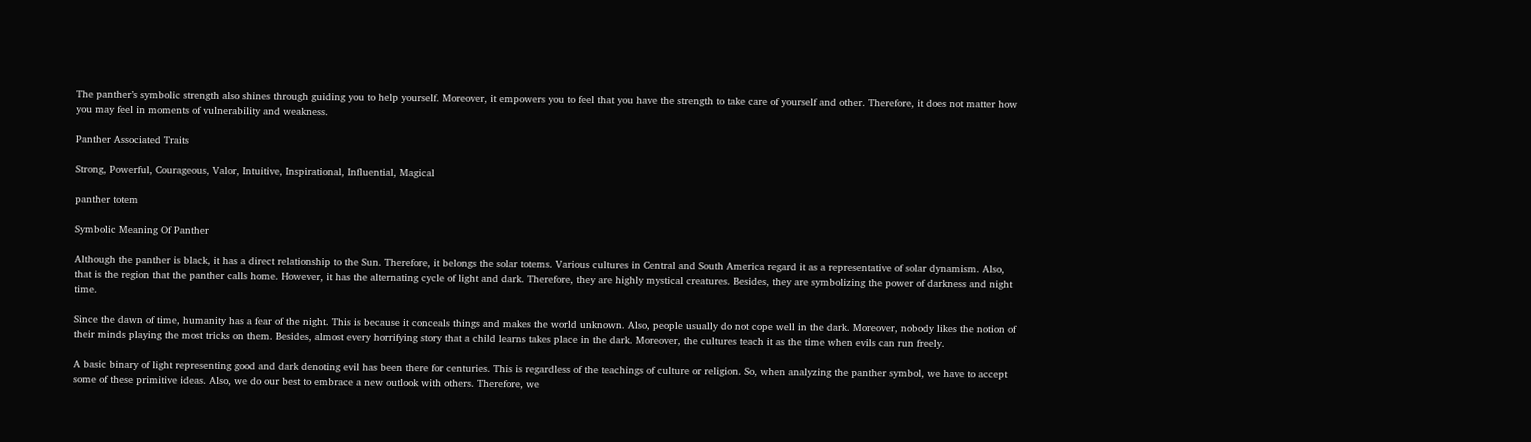The panther’s symbolic strength also shines through guiding you to help yourself. Moreover, it empowers you to feel that you have the strength to take care of yourself and other. Therefore, it does not matter how you may feel in moments of vulnerability and weakness.

Panther Associated Traits

Strong, Powerful, Courageous, Valor, Intuitive, Inspirational, Influential, Magical

panther totem

Symbolic Meaning Of Panther

Although the panther is black, it has a direct relationship to the Sun. Therefore, it belongs the solar totems. Various cultures in Central and South America regard it as a representative of solar dynamism. Also, that is the region that the panther calls home. However, it has the alternating cycle of light and dark. Therefore, they are highly mystical creatures. Besides, they are symbolizing the power of darkness and night time.

Since the dawn of time, humanity has a fear of the night. This is because it conceals things and makes the world unknown. Also, people usually do not cope well in the dark. Moreover, nobody likes the notion of their minds playing the most tricks on them. Besides, almost every horrifying story that a child learns takes place in the dark. Moreover, the cultures teach it as the time when evils can run freely.

A basic binary of light representing good and dark denoting evil has been there for centuries. This is regardless of the teachings of culture or religion. So, when analyzing the panther symbol, we have to accept some of these primitive ideas. Also, we do our best to embrace a new outlook with others. Therefore, we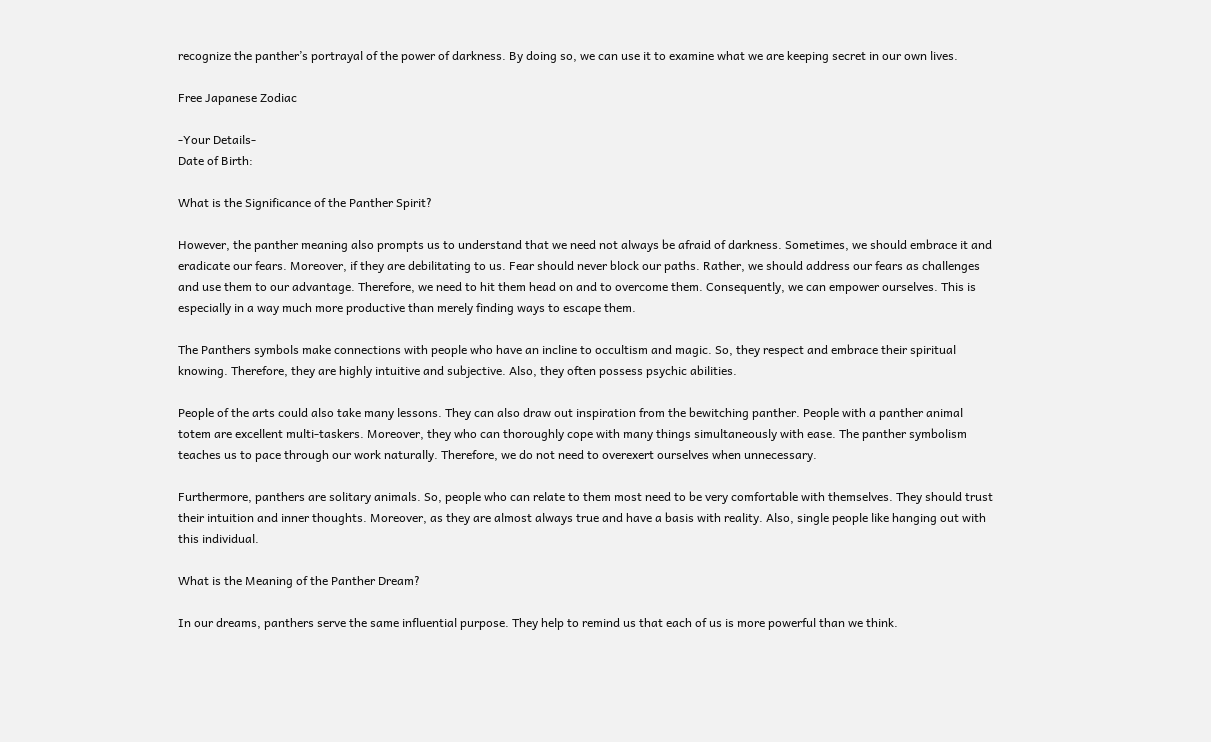recognize the panther’s portrayal of the power of darkness. By doing so, we can use it to examine what we are keeping secret in our own lives.

Free Japanese Zodiac

-Your Details-
Date of Birth:

What is the Significance of the Panther Spirit?

However, the panther meaning also prompts us to understand that we need not always be afraid of darkness. Sometimes, we should embrace it and eradicate our fears. Moreover, if they are debilitating to us. Fear should never block our paths. Rather, we should address our fears as challenges and use them to our advantage. Therefore, we need to hit them head on and to overcome them. Consequently, we can empower ourselves. This is especially in a way much more productive than merely finding ways to escape them.

The Panthers symbols make connections with people who have an incline to occultism and magic. So, they respect and embrace their spiritual knowing. Therefore, they are highly intuitive and subjective. Also, they often possess psychic abilities.

People of the arts could also take many lessons. They can also draw out inspiration from the bewitching panther. People with a panther animal totem are excellent multi-taskers. Moreover, they who can thoroughly cope with many things simultaneously with ease. The panther symbolism teaches us to pace through our work naturally. Therefore, we do not need to overexert ourselves when unnecessary.

Furthermore, panthers are solitary animals. So, people who can relate to them most need to be very comfortable with themselves. They should trust their intuition and inner thoughts. Moreover, as they are almost always true and have a basis with reality. Also, single people like hanging out with this individual.

What is the Meaning of the Panther Dream?

In our dreams, panthers serve the same influential purpose. They help to remind us that each of us is more powerful than we think.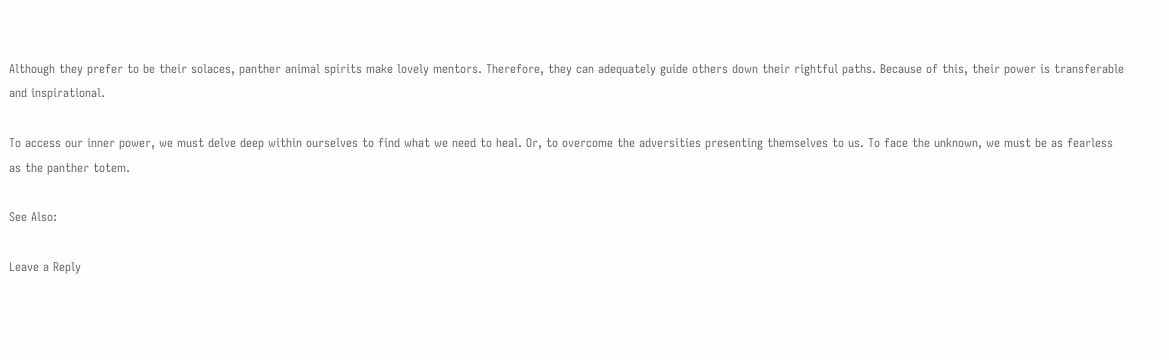Although they prefer to be their solaces, panther animal spirits make lovely mentors. Therefore, they can adequately guide others down their rightful paths. Because of this, their power is transferable and inspirational.

To access our inner power, we must delve deep within ourselves to find what we need to heal. Or, to overcome the adversities presenting themselves to us. To face the unknown, we must be as fearless as the panther totem.

See Also:

Leave a Reply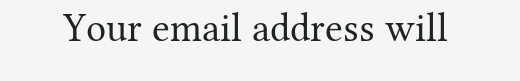Your email address will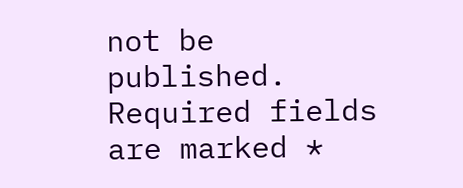not be published. Required fields are marked *